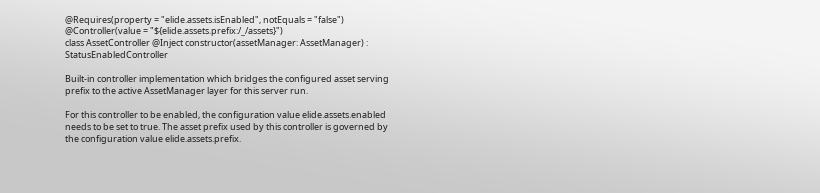@Requires(property = "elide.assets.isEnabled", notEquals = "false")
@Controller(value = "${elide.assets.prefix:/_/assets}")
class AssetController @Inject constructor(assetManager: AssetManager) : StatusEnabledController

Built-in controller implementation which bridges the configured asset serving prefix to the active AssetManager layer for this server run.

For this controller to be enabled, the configuration value elide.assets.enabled needs to be set to true. The asset prefix used by this controller is governed by the configuration value elide.assets.prefix.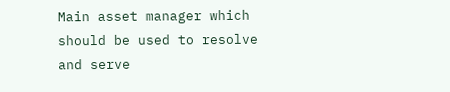Main asset manager which should be used to resolve and serve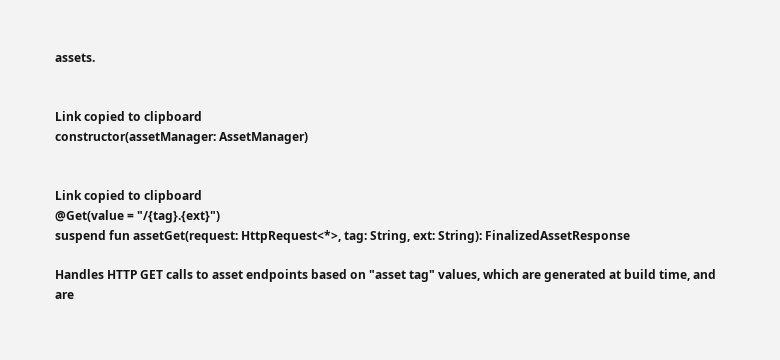assets.


Link copied to clipboard
constructor(assetManager: AssetManager)


Link copied to clipboard
@Get(value = "/{tag}.{ext}")
suspend fun assetGet(request: HttpRequest<*>, tag: String, ext: String): FinalizedAssetResponse

Handles HTTP GET calls to asset endpoints based on "asset tag" values, which are generated at build time, and are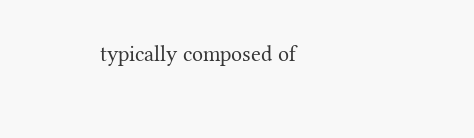typically composed of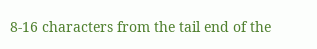8-16 characters from the tail end of the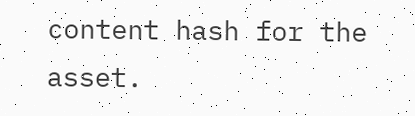content hash for the asset.